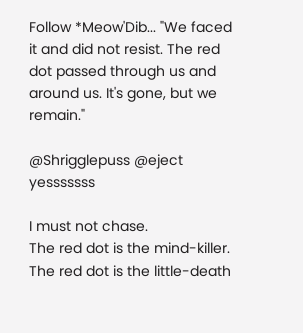Follow *Meow'Dib... "We faced it and did not resist. The red dot passed through us and around us. It's gone, but we remain."

@Shrigglepuss @eject yesssssss

I must not chase.
The red dot is the mind-killer.
The red dot is the little-death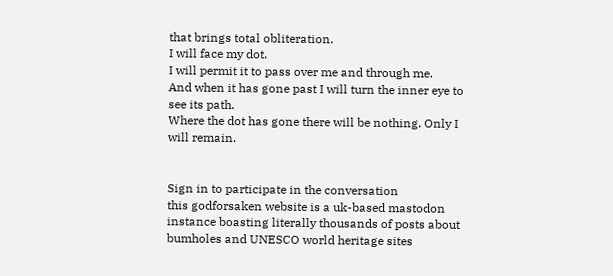that brings total obliteration.
I will face my dot.
I will permit it to pass over me and through me.
And when it has gone past I will turn the inner eye to see its path.
Where the dot has gone there will be nothing. Only I will remain.


Sign in to participate in the conversation
this godforsaken website is a uk-based mastodon instance boasting literally thousands of posts about bumholes and UNESCO world heritage sites